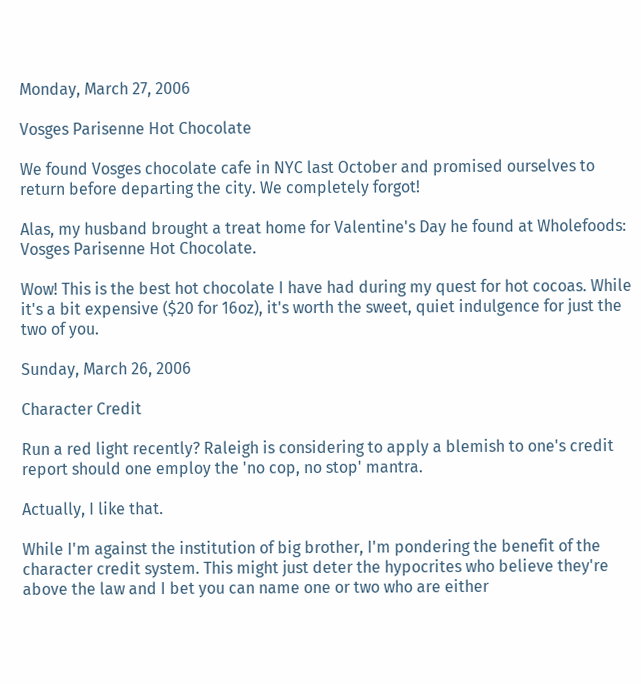Monday, March 27, 2006

Vosges Parisenne Hot Chocolate

We found Vosges chocolate cafe in NYC last October and promised ourselves to return before departing the city. We completely forgot!

Alas, my husband brought a treat home for Valentine's Day he found at Wholefoods: Vosges Parisenne Hot Chocolate.

Wow! This is the best hot chocolate I have had during my quest for hot cocoas. While it's a bit expensive ($20 for 16oz), it's worth the sweet, quiet indulgence for just the two of you.

Sunday, March 26, 2006

Character Credit

Run a red light recently? Raleigh is considering to apply a blemish to one's credit report should one employ the 'no cop, no stop' mantra.

Actually, I like that.

While I'm against the institution of big brother, I'm pondering the benefit of the character credit system. This might just deter the hypocrites who believe they're above the law and I bet you can name one or two who are either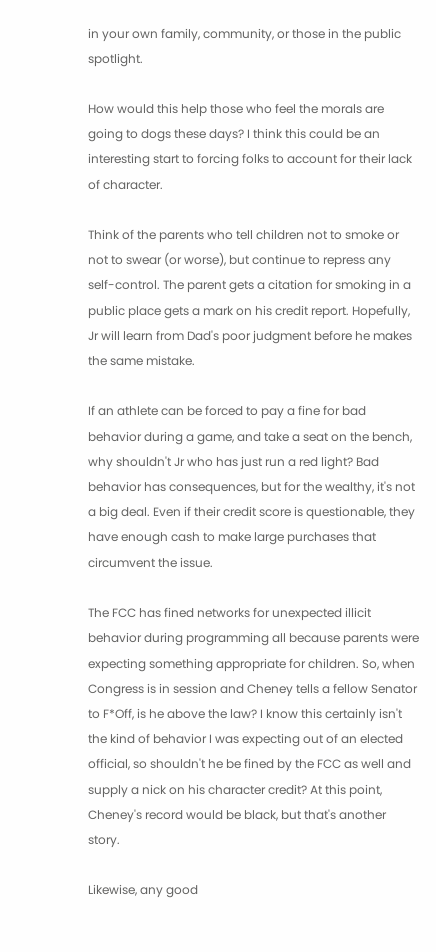in your own family, community, or those in the public spotlight.

How would this help those who feel the morals are going to dogs these days? I think this could be an interesting start to forcing folks to account for their lack of character.

Think of the parents who tell children not to smoke or not to swear (or worse), but continue to repress any self-control. The parent gets a citation for smoking in a public place gets a mark on his credit report. Hopefully, Jr will learn from Dad's poor judgment before he makes the same mistake.

If an athlete can be forced to pay a fine for bad behavior during a game, and take a seat on the bench, why shouldn't Jr who has just run a red light? Bad behavior has consequences, but for the wealthy, it's not a big deal. Even if their credit score is questionable, they have enough cash to make large purchases that circumvent the issue.

The FCC has fined networks for unexpected illicit behavior during programming all because parents were expecting something appropriate for children. So, when Congress is in session and Cheney tells a fellow Senator to F*Off, is he above the law? I know this certainly isn't the kind of behavior I was expecting out of an elected official, so shouldn't he be fined by the FCC as well and supply a nick on his character credit? At this point, Cheney's record would be black, but that's another story.

Likewise, any good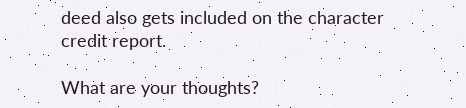deed also gets included on the character credit report.

What are your thoughts?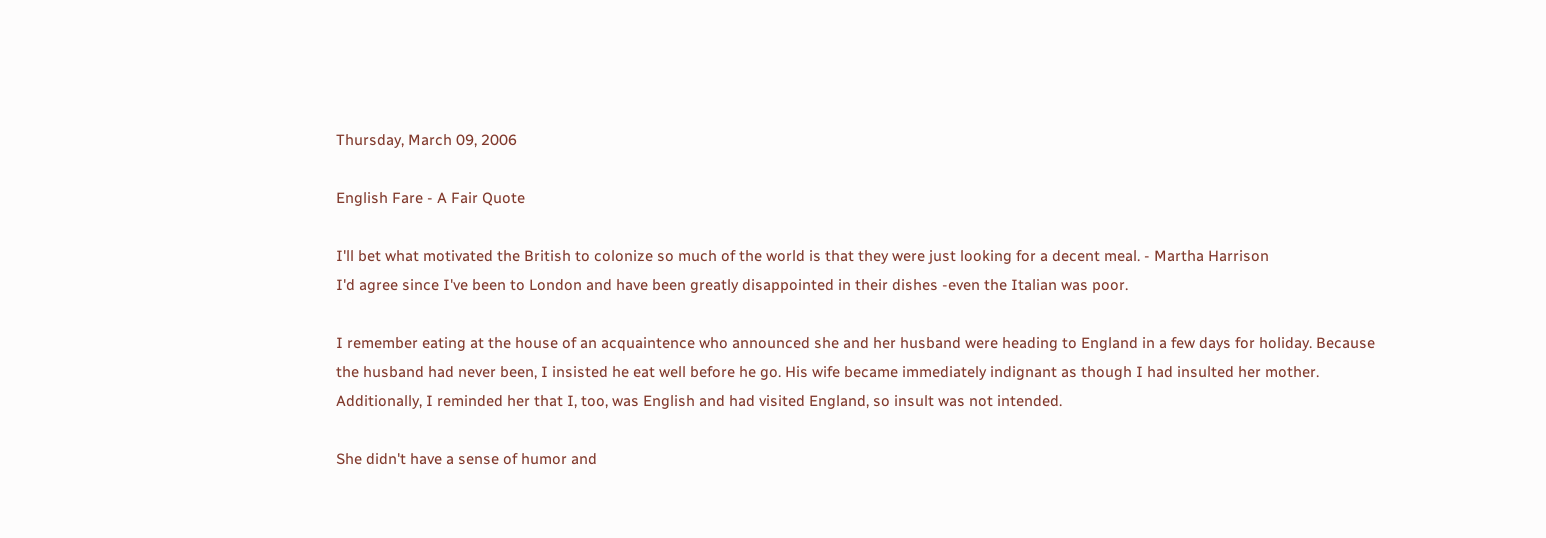Thursday, March 09, 2006

English Fare - A Fair Quote

I'll bet what motivated the British to colonize so much of the world is that they were just looking for a decent meal. - Martha Harrison
I'd agree since I've been to London and have been greatly disappointed in their dishes -even the Italian was poor.

I remember eating at the house of an acquaintence who announced she and her husband were heading to England in a few days for holiday. Because the husband had never been, I insisted he eat well before he go. His wife became immediately indignant as though I had insulted her mother. Additionally, I reminded her that I, too, was English and had visited England, so insult was not intended.

She didn't have a sense of humor and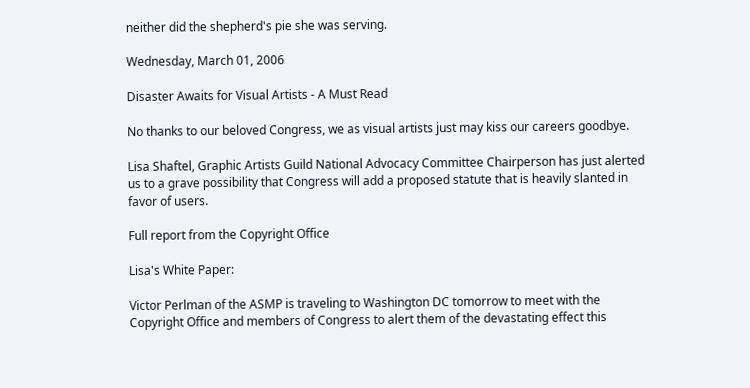neither did the shepherd's pie she was serving.

Wednesday, March 01, 2006

Disaster Awaits for Visual Artists - A Must Read

No thanks to our beloved Congress, we as visual artists just may kiss our careers goodbye.

Lisa Shaftel, Graphic Artists Guild National Advocacy Committee Chairperson has just alerted us to a grave possibility that Congress will add a proposed statute that is heavily slanted in favor of users.

Full report from the Copyright Office

Lisa's White Paper:

Victor Perlman of the ASMP is traveling to Washington DC tomorrow to meet with the Copyright Office and members of Congress to alert them of the devastating effect this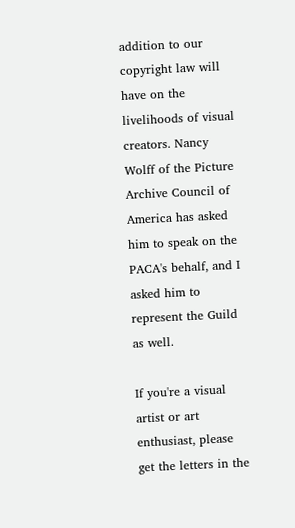addition to our copyright law will have on the livelihoods of visual creators. Nancy Wolff of the Picture Archive Council of America has asked him to speak on the PACA's behalf, and I asked him to represent the Guild as well.

If you're a visual artist or art enthusiast, please get the letters in the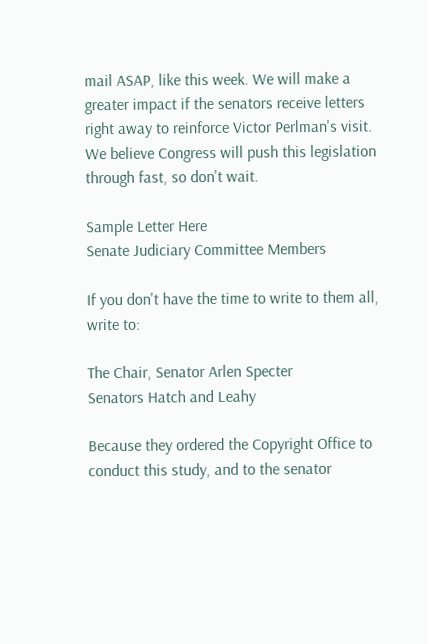mail ASAP, like this week. We will make a greater impact if the senators receive letters right away to reinforce Victor Perlman's visit. We believe Congress will push this legislation through fast, so don't wait.

Sample Letter Here
Senate Judiciary Committee Members

If you don't have the time to write to them all, write to:

The Chair, Senator Arlen Specter
Senators Hatch and Leahy

Because they ordered the Copyright Office to conduct this study, and to the senator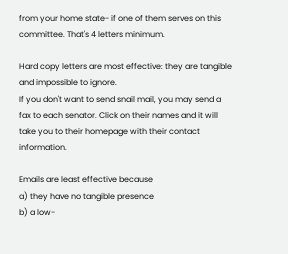from your home state- if one of them serves on this committee. That's 4 letters minimum.

Hard copy letters are most effective: they are tangible and impossible to ignore.
If you don't want to send snail mail, you may send a fax to each senator. Click on their names and it will take you to their homepage with their contact information.

Emails are least effective because
a) they have no tangible presence
b) a low-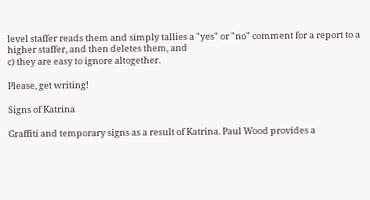level staffer reads them and simply tallies a "yes" or "no" comment for a report to a higher staffer, and then deletes them, and
c) they are easy to ignore altogether.

Please, get writing!

Signs of Katrina

Graffiti and temporary signs as a result of Katrina. Paul Wood provides a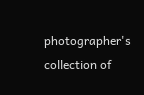photographer's collection of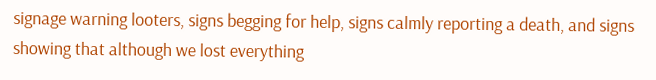signage warning looters, signs begging for help, signs calmly reporting a death, and signs showing that although we lost everything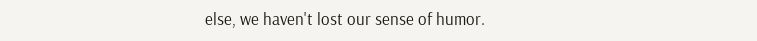else, we haven't lost our sense of humor.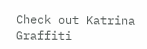Check out Katrina Graffiti